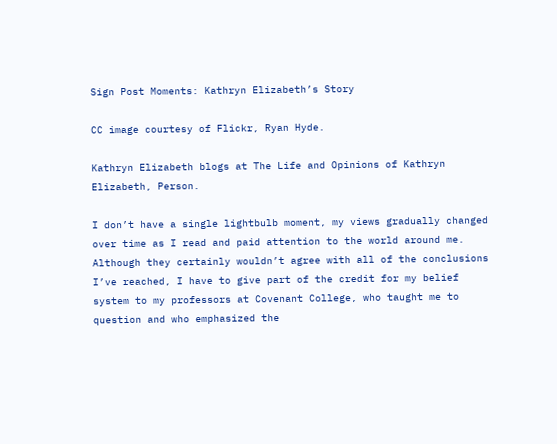Sign Post Moments: Kathryn Elizabeth’s Story

CC image courtesy of Flickr, Ryan Hyde.

Kathryn Elizabeth blogs at The Life and Opinions of Kathryn Elizabeth, Person.

I don’t have a single lightbulb moment, my views gradually changed over time as I read and paid attention to the world around me. Although they certainly wouldn’t agree with all of the conclusions I’ve reached, I have to give part of the credit for my belief system to my professors at Covenant College, who taught me to question and who emphasized the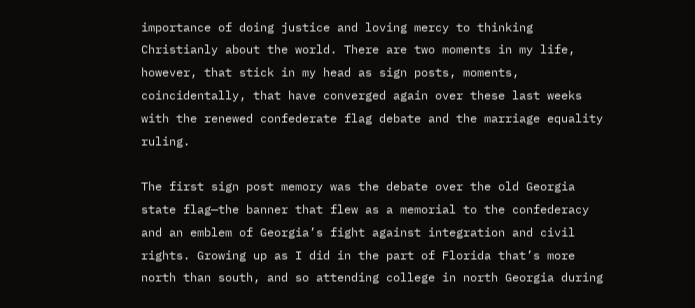importance of doing justice and loving mercy to thinking Christianly about the world. There are two moments in my life, however, that stick in my head as sign posts, moments, coincidentally, that have converged again over these last weeks with the renewed confederate flag debate and the marriage equality ruling.

The first sign post memory was the debate over the old Georgia state flag—the banner that flew as a memorial to the confederacy and an emblem of Georgia’s fight against integration and civil rights. Growing up as I did in the part of Florida that’s more north than south, and so attending college in north Georgia during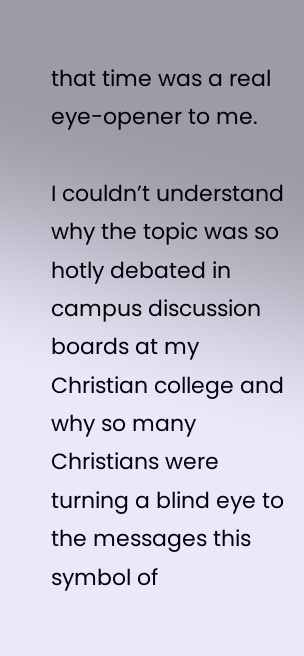that time was a real eye-opener to me.

I couldn’t understand why the topic was so hotly debated in campus discussion boards at my Christian college and why so many Christians were turning a blind eye to the messages this symbol of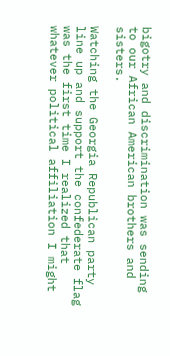bigotry and discrimination was sending to our African American brothers and sisters.

Watching the Georgia Republican party line up and support the confederate flag was the first time I realized that whatever political affiliation I might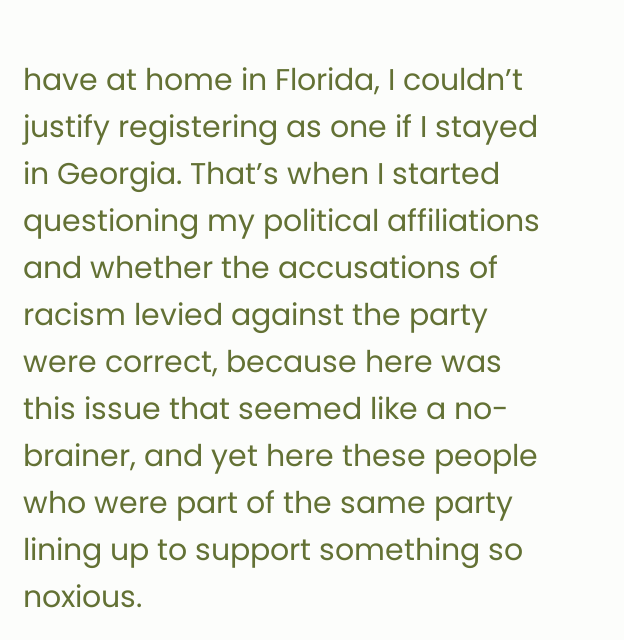have at home in Florida, I couldn’t justify registering as one if I stayed in Georgia. That’s when I started questioning my political affiliations and whether the accusations of racism levied against the party were correct, because here was this issue that seemed like a no-brainer, and yet here these people who were part of the same party lining up to support something so noxious.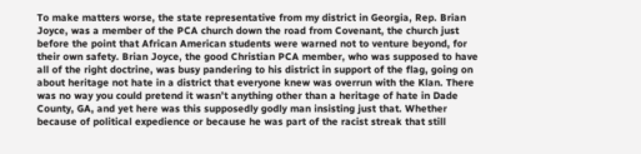To make matters worse, the state representative from my district in Georgia, Rep. Brian Joyce, was a member of the PCA church down the road from Covenant, the church just before the point that African American students were warned not to venture beyond, for their own safety. Brian Joyce, the good Christian PCA member, who was supposed to have all of the right doctrine, was busy pandering to his district in support of the flag, going on about heritage not hate in a district that everyone knew was overrun with the Klan. There was no way you could pretend it wasn’t anything other than a heritage of hate in Dade County, GA, and yet here was this supposedly godly man insisting just that. Whether because of political expedience or because he was part of the racist streak that still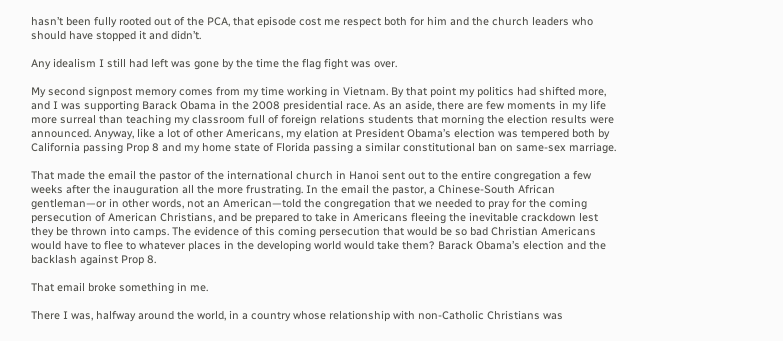hasn’t been fully rooted out of the PCA, that episode cost me respect both for him and the church leaders who should have stopped it and didn’t.

Any idealism I still had left was gone by the time the flag fight was over.

My second signpost memory comes from my time working in Vietnam. By that point my politics had shifted more, and I was supporting Barack Obama in the 2008 presidential race. As an aside, there are few moments in my life more surreal than teaching my classroom full of foreign relations students that morning the election results were announced. Anyway, like a lot of other Americans, my elation at President Obama’s election was tempered both by California passing Prop 8 and my home state of Florida passing a similar constitutional ban on same-sex marriage.

That made the email the pastor of the international church in Hanoi sent out to the entire congregation a few weeks after the inauguration all the more frustrating. In the email the pastor, a Chinese-South African gentleman—or in other words, not an American—told the congregation that we needed to pray for the coming persecution of American Christians, and be prepared to take in Americans fleeing the inevitable crackdown lest they be thrown into camps. The evidence of this coming persecution that would be so bad Christian Americans would have to flee to whatever places in the developing world would take them? Barack Obama’s election and the backlash against Prop 8.

That email broke something in me.

There I was, halfway around the world, in a country whose relationship with non-Catholic Christians was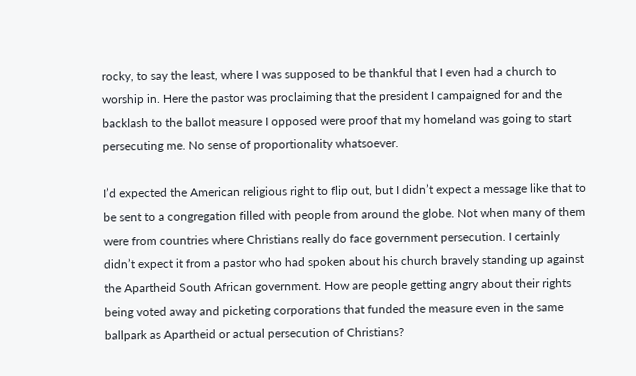rocky, to say the least, where I was supposed to be thankful that I even had a church to worship in. Here the pastor was proclaiming that the president I campaigned for and the backlash to the ballot measure I opposed were proof that my homeland was going to start persecuting me. No sense of proportionality whatsoever.

I’d expected the American religious right to flip out, but I didn’t expect a message like that to be sent to a congregation filled with people from around the globe. Not when many of them were from countries where Christians really do face government persecution. I certainly didn’t expect it from a pastor who had spoken about his church bravely standing up against the Apartheid South African government. How are people getting angry about their rights being voted away and picketing corporations that funded the measure even in the same ballpark as Apartheid or actual persecution of Christians?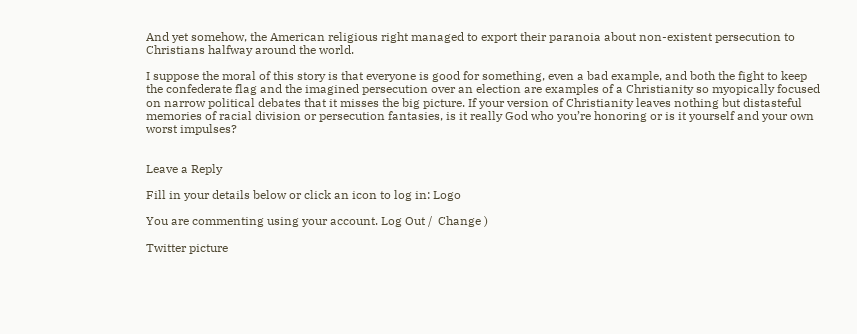And yet somehow, the American religious right managed to export their paranoia about non-existent persecution to Christians halfway around the world.

I suppose the moral of this story is that everyone is good for something, even a bad example, and both the fight to keep the confederate flag and the imagined persecution over an election are examples of a Christianity so myopically focused on narrow political debates that it misses the big picture. If your version of Christianity leaves nothing but distasteful memories of racial division or persecution fantasies, is it really God who you’re honoring or is it yourself and your own worst impulses?


Leave a Reply

Fill in your details below or click an icon to log in: Logo

You are commenting using your account. Log Out /  Change )

Twitter picture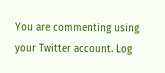You are commenting using your Twitter account. Log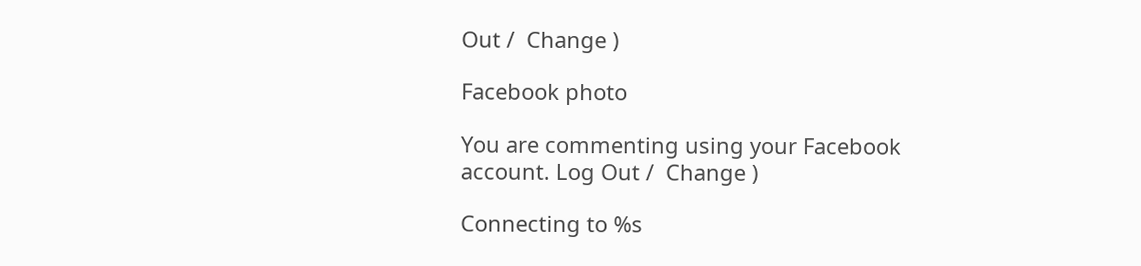Out /  Change )

Facebook photo

You are commenting using your Facebook account. Log Out /  Change )

Connecting to %s